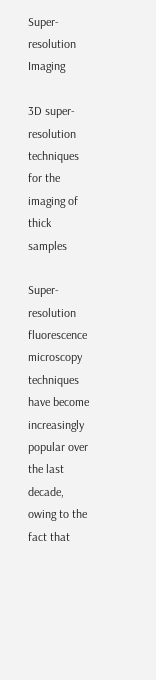Super-resolution Imaging

3D super-resolution techniques for the imaging of thick samples

Super-resolution fluorescence microscopy techniques have become increasingly popular over the last decade, owing to the fact that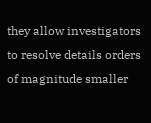they allow investigators to resolve details orders of magnitude smaller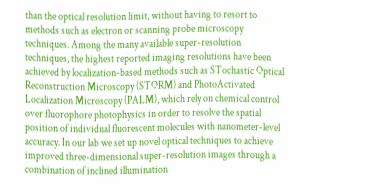than the optical resolution limit, without having to resort to methods such as electron or scanning probe microscopy techniques. Among the many available super-resolution techniques, the highest reported imaging resolutions have been achieved by localization-based methods such as STochastic Optical Reconstruction Microscopy (STORM) and PhotoActivated Localization Microscopy (PALM), which rely on chemical control over fluorophore photophysics in order to resolve the spatial position of individual fluorescent molecules with nanometer-level accuracy. In our lab we set up novel optical techniques to achieve improved three-dimensional super-resolution images through a combination of inclined illumination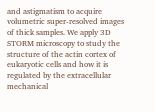and astigmatism to acquire volumetric super-resolved images of thick samples. We apply 3D STORM microscopy to study the structure of the actin cortex of eukaryotic cells and how it is regulated by the extracellular mechanical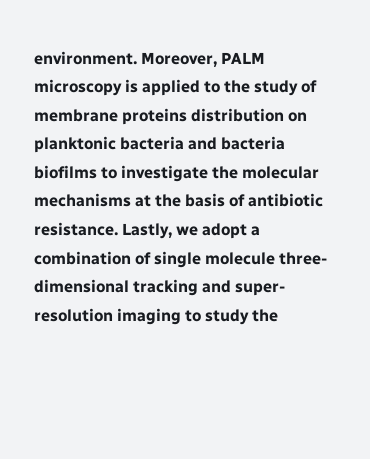environment. Moreover, PALM microscopy is applied to the study of membrane proteins distribution on planktonic bacteria and bacteria biofilms to investigate the molecular mechanisms at the basis of antibiotic resistance. Lastly, we adopt a combination of single molecule three-dimensional tracking and super-resolution imaging to study the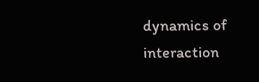dynamics of interaction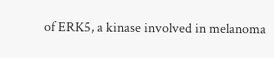of ERK5, a kinase involved in melanoma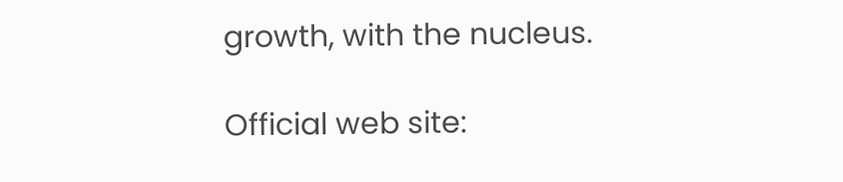growth, with the nucleus.

Official web site: